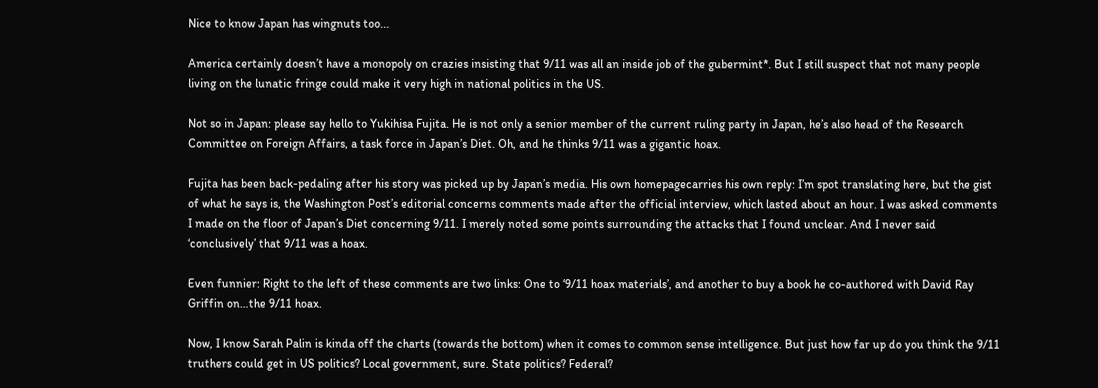Nice to know Japan has wingnuts too...

America certainly doesn’t have a monopoly on crazies insisting that 9/11 was all an inside job of the gubermint*. But I still suspect that not many people living on the lunatic fringe could make it very high in national politics in the US.

Not so in Japan: please say hello to Yukihisa Fujita. He is not only a senior member of the current ruling party in Japan, he’s also head of the Research Committee on Foreign Affairs, a task force in Japan’s Diet. Oh, and he thinks 9/11 was a gigantic hoax.

Fujita has been back-pedaling after his story was picked up by Japan’s media. His own homepagecarries his own reply: I’m spot translating here, but the gist of what he says is, the Washington Post’s editorial concerns comments made after the official interview, which lasted about an hour. I was asked comments I made on the floor of Japan’s Diet concerning 9/11. I merely noted some points surrounding the attacks that I found unclear. And I never said ‘conclusively’ that 9/11 was a hoax.

Even funnier: Right to the left of these comments are two links: One to ‘9/11 hoax materials’, and another to buy a book he co-authored with David Ray Griffin on…the 9/11 hoax.

Now, I know Sarah Palin is kinda off the charts (towards the bottom) when it comes to common sense intelligence. But just how far up do you think the 9/11 truthers could get in US politics? Local government, sure. State politics? Federal?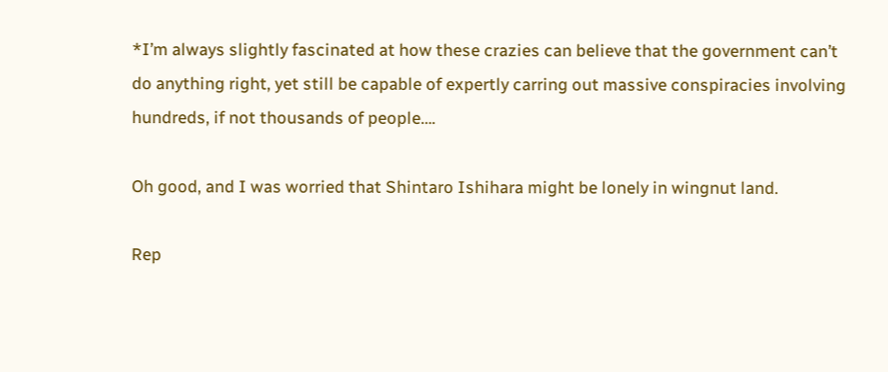*I’m always slightly fascinated at how these crazies can believe that the government can’t do anything right, yet still be capable of expertly carring out massive conspiracies involving hundreds, if not thousands of people….

Oh good, and I was worried that Shintaro Ishihara might be lonely in wingnut land.

Rep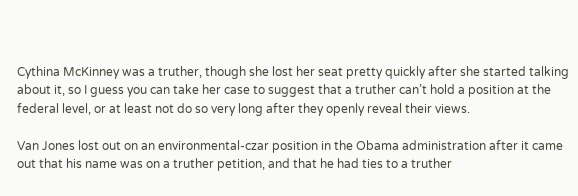Cythina McKinney was a truther, though she lost her seat pretty quickly after she started talking about it, so I guess you can take her case to suggest that a truther can’t hold a position at the federal level, or at least not do so very long after they openly reveal their views.

Van Jones lost out on an environmental-czar position in the Obama administration after it came out that his name was on a truther petition, and that he had ties to a truther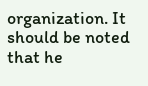organization. It should be noted that he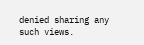denied sharing any such views.